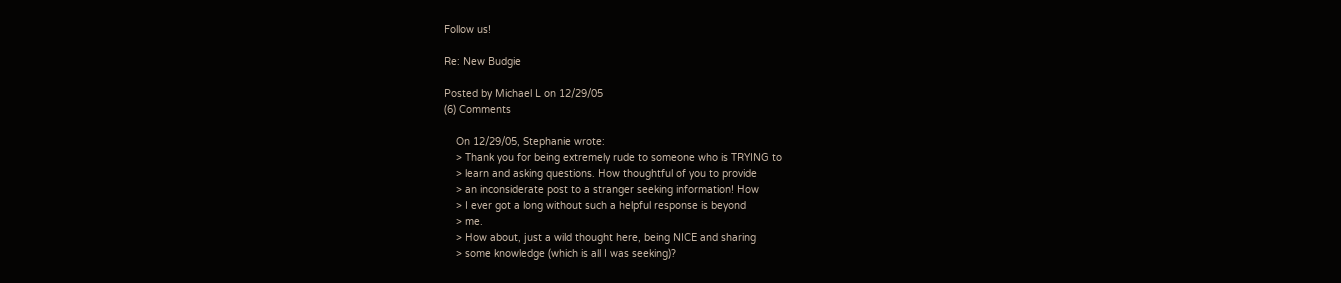Follow us!

Re: New Budgie

Posted by Michael L on 12/29/05
(6) Comments

    On 12/29/05, Stephanie wrote:
    > Thank you for being extremely rude to someone who is TRYING to
    > learn and asking questions. How thoughtful of you to provide
    > an inconsiderate post to a stranger seeking information! How
    > I ever got a long without such a helpful response is beyond
    > me.
    > How about, just a wild thought here, being NICE and sharing
    > some knowledge (which is all I was seeking)?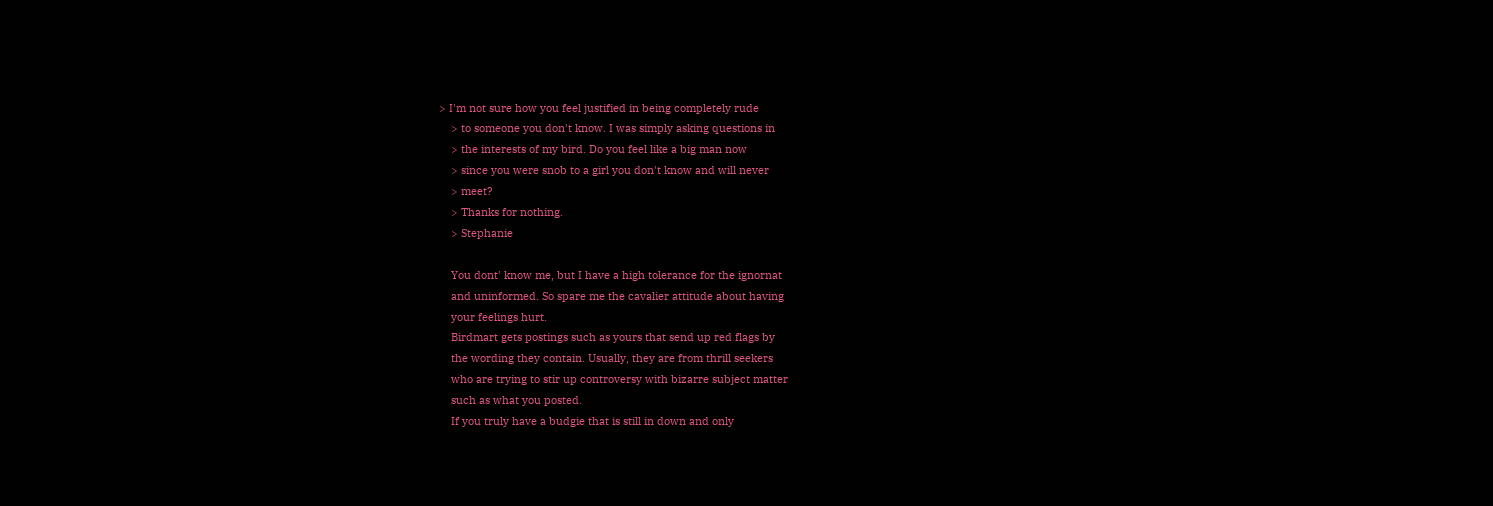> I'm not sure how you feel justified in being completely rude
    > to someone you don't know. I was simply asking questions in
    > the interests of my bird. Do you feel like a big man now
    > since you were snob to a girl you don't know and will never
    > meet?
    > Thanks for nothing.
    > Stephanie

    You dont' know me, but I have a high tolerance for the ignornat
    and uninformed. So spare me the cavalier attitude about having
    your feelings hurt.
    Birdmart gets postings such as yours that send up red flags by
    the wording they contain. Usually, they are from thrill seekers
    who are trying to stir up controversy with bizarre subject matter
    such as what you posted.
    If you truly have a budgie that is still in down and only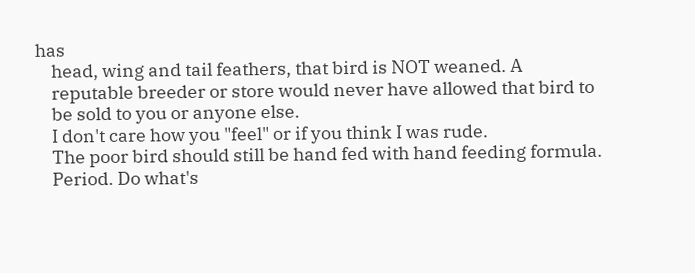has
    head, wing and tail feathers, that bird is NOT weaned. A
    reputable breeder or store would never have allowed that bird to
    be sold to you or anyone else.
    I don't care how you "feel" or if you think I was rude.
    The poor bird should still be hand fed with hand feeding formula.
    Period. Do what's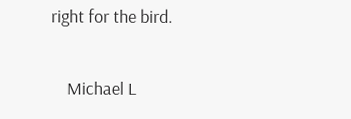right for the bird.

    Michael L